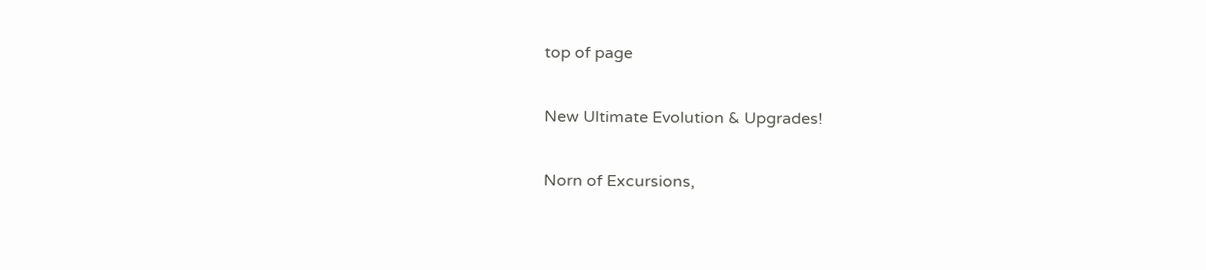top of page

New Ultimate Evolution & Upgrades!

Norn of Excursions,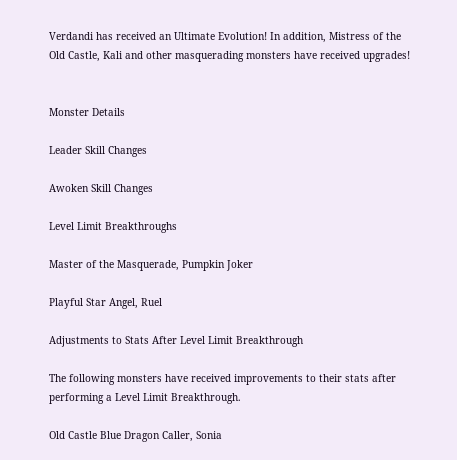Verdandi has received an Ultimate Evolution! In addition, Mistress of the Old Castle, Kali and other masquerading monsters have received upgrades!


Monster Details

Leader Skill Changes

Awoken Skill Changes

Level Limit Breakthroughs

Master of the Masquerade, Pumpkin Joker

Playful Star Angel, Ruel

Adjustments to Stats After Level Limit Breakthrough

The following monsters have received improvements to their stats after performing a Level Limit Breakthrough.

Old Castle Blue Dragon Caller, Sonia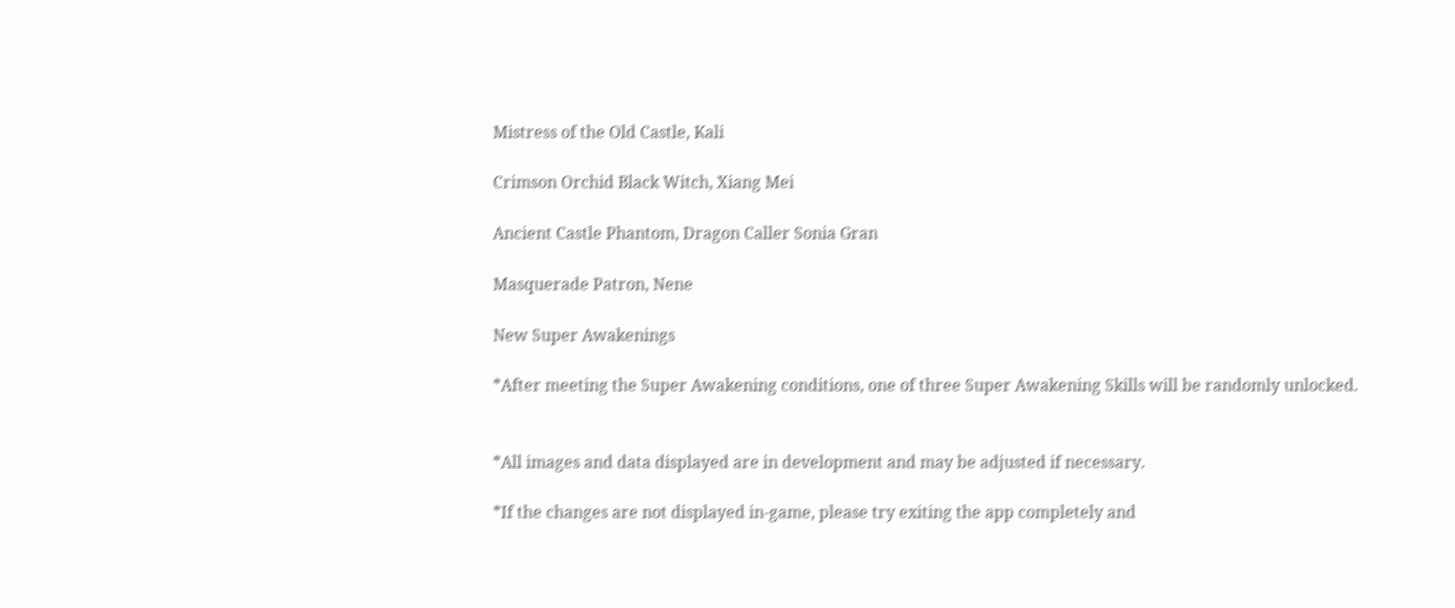Mistress of the Old Castle, Kali

Crimson Orchid Black Witch, Xiang Mei

Ancient Castle Phantom, Dragon Caller Sonia Gran

Masquerade Patron, Nene

New Super Awakenings

*After meeting the Super Awakening conditions, one of three Super Awakening Skills will be randomly unlocked.


*All images and data displayed are in development and may be adjusted if necessary.

*If the changes are not displayed in-game, please try exiting the app completely and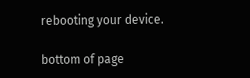rebooting your device.

bottom of page